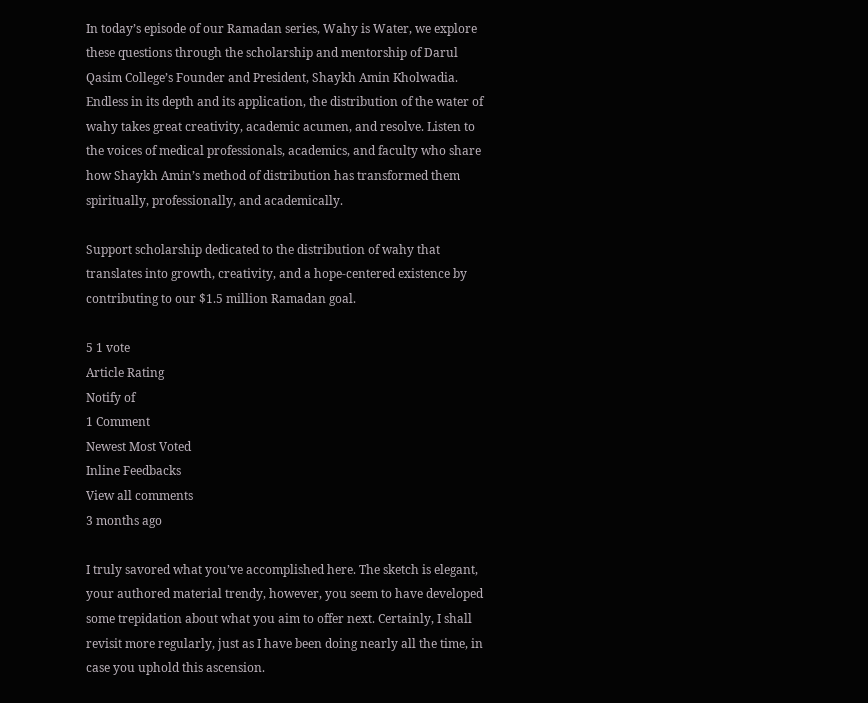In today’s episode of our Ramadan series, Wahy is Water, we explore these questions through the scholarship and mentorship of Darul Qasim College’s Founder and President, Shaykh Amin Kholwadia. Endless in its depth and its application, the distribution of the water of wahy takes great creativity, academic acumen, and resolve. Listen to the voices of medical professionals, academics, and faculty who share how Shaykh Amin’s method of distribution has transformed them spiritually, professionally, and academically.

Support scholarship dedicated to the distribution of wahy that translates into growth, creativity, and a hope-centered existence by contributing to our $1.5 million Ramadan goal.

5 1 vote
Article Rating
Notify of
1 Comment
Newest Most Voted
Inline Feedbacks
View all comments
3 months ago

I truly savored what you’ve accomplished here. The sketch is elegant, your authored material trendy, however, you seem to have developed some trepidation about what you aim to offer next. Certainly, I shall revisit more regularly, just as I have been doing nearly all the time, in case you uphold this ascension.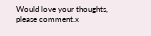Would love your thoughts, please comment.x